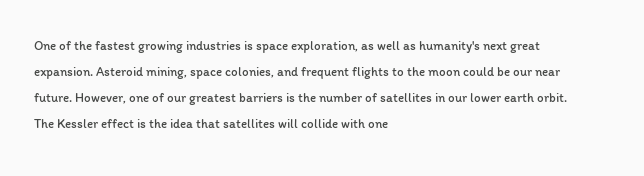One of the fastest growing industries is space exploration, as well as humanity's next great expansion. Asteroid mining, space colonies, and frequent flights to the moon could be our near future. However, one of our greatest barriers is the number of satellites in our lower earth orbit. The Kessler effect is the idea that satellites will collide with one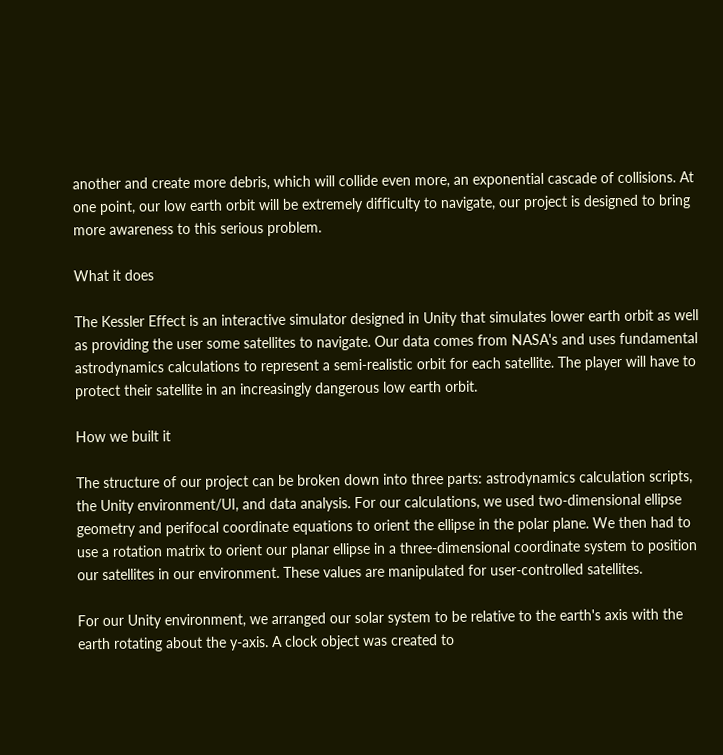another and create more debris, which will collide even more, an exponential cascade of collisions. At one point, our low earth orbit will be extremely difficulty to navigate, our project is designed to bring more awareness to this serious problem.

What it does

The Kessler Effect is an interactive simulator designed in Unity that simulates lower earth orbit as well as providing the user some satellites to navigate. Our data comes from NASA's and uses fundamental astrodynamics calculations to represent a semi-realistic orbit for each satellite. The player will have to protect their satellite in an increasingly dangerous low earth orbit.

How we built it

The structure of our project can be broken down into three parts: astrodynamics calculation scripts, the Unity environment/UI, and data analysis. For our calculations, we used two-dimensional ellipse geometry and perifocal coordinate equations to orient the ellipse in the polar plane. We then had to use a rotation matrix to orient our planar ellipse in a three-dimensional coordinate system to position our satellites in our environment. These values are manipulated for user-controlled satellites.

For our Unity environment, we arranged our solar system to be relative to the earth's axis with the earth rotating about the y-axis. A clock object was created to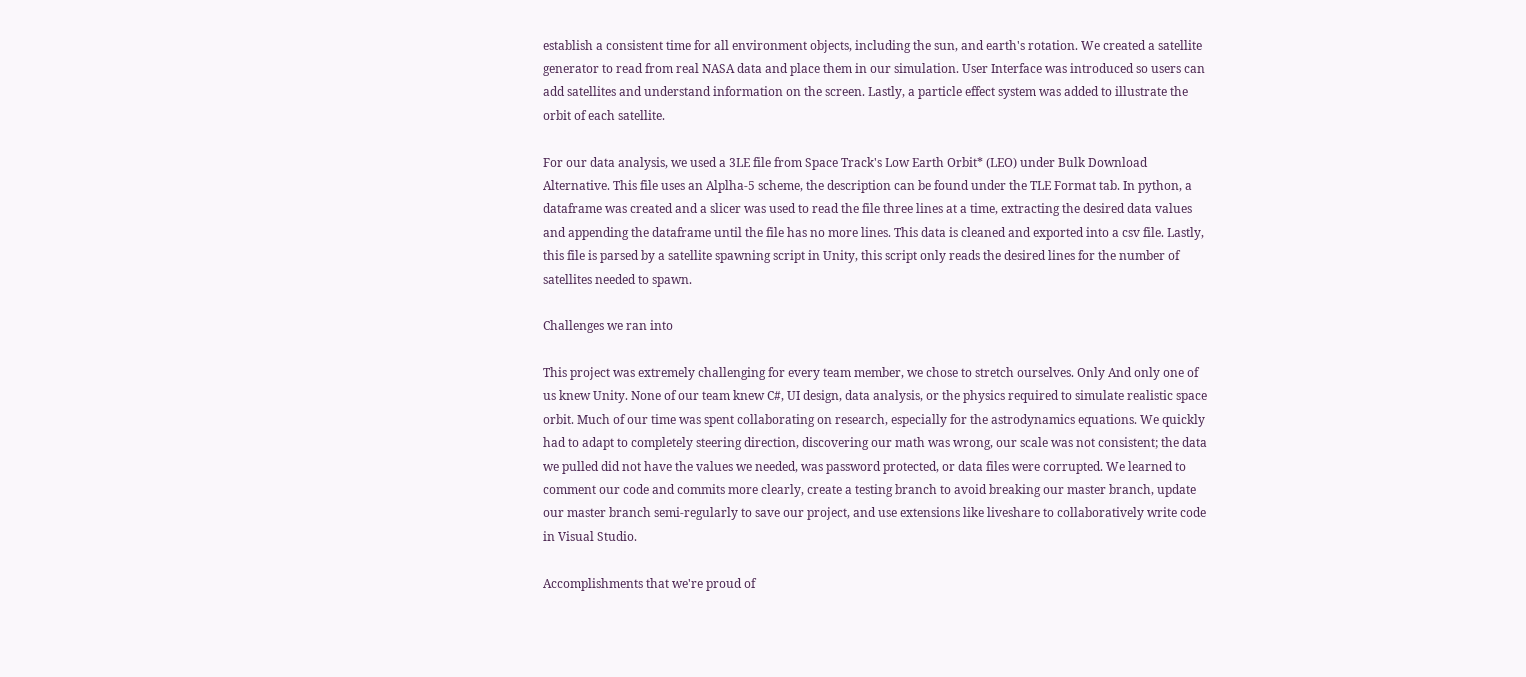establish a consistent time for all environment objects, including the sun, and earth's rotation. We created a satellite generator to read from real NASA data and place them in our simulation. User Interface was introduced so users can add satellites and understand information on the screen. Lastly, a particle effect system was added to illustrate the orbit of each satellite.

For our data analysis, we used a 3LE file from Space Track's Low Earth Orbit* (LEO) under Bulk Download Alternative. This file uses an Alplha-5 scheme, the description can be found under the TLE Format tab. In python, a dataframe was created and a slicer was used to read the file three lines at a time, extracting the desired data values and appending the dataframe until the file has no more lines. This data is cleaned and exported into a csv file. Lastly, this file is parsed by a satellite spawning script in Unity, this script only reads the desired lines for the number of satellites needed to spawn.

Challenges we ran into

This project was extremely challenging for every team member, we chose to stretch ourselves. Only And only one of us knew Unity. None of our team knew C#, UI design, data analysis, or the physics required to simulate realistic space orbit. Much of our time was spent collaborating on research, especially for the astrodynamics equations. We quickly had to adapt to completely steering direction, discovering our math was wrong, our scale was not consistent; the data we pulled did not have the values we needed, was password protected, or data files were corrupted. We learned to comment our code and commits more clearly, create a testing branch to avoid breaking our master branch, update our master branch semi-regularly to save our project, and use extensions like liveshare to collaboratively write code in Visual Studio.

Accomplishments that we're proud of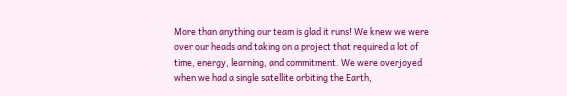More than anything our team is glad it runs! We knew we were over our heads and taking on a project that required a lot of time, energy, learning, and commitment. We were overjoyed when we had a single satellite orbiting the Earth,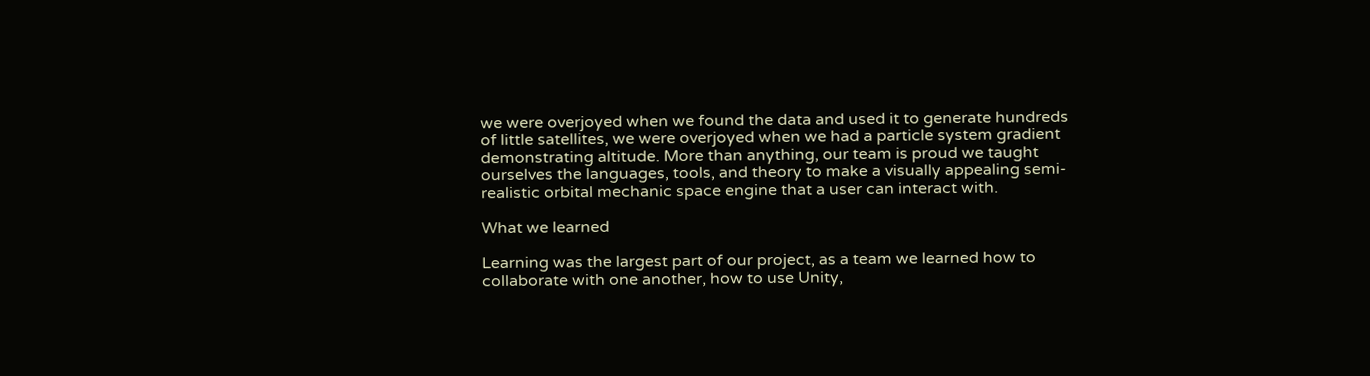we were overjoyed when we found the data and used it to generate hundreds of little satellites, we were overjoyed when we had a particle system gradient demonstrating altitude. More than anything, our team is proud we taught ourselves the languages, tools, and theory to make a visually appealing semi-realistic orbital mechanic space engine that a user can interact with.

What we learned

Learning was the largest part of our project, as a team we learned how to collaborate with one another, how to use Unity,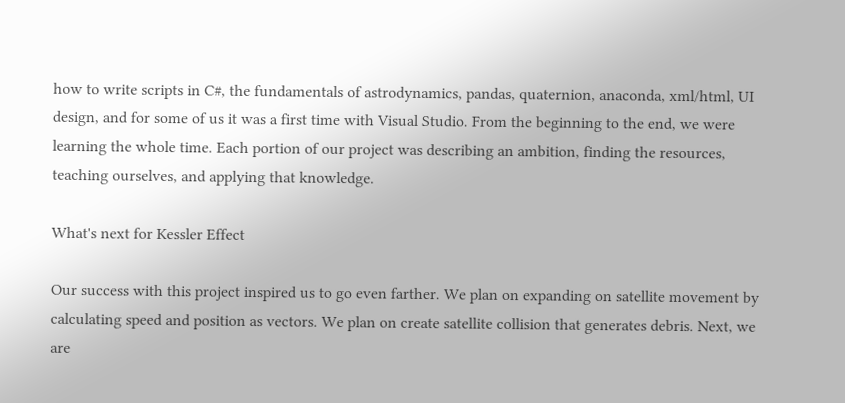how to write scripts in C#, the fundamentals of astrodynamics, pandas, quaternion, anaconda, xml/html, UI design, and for some of us it was a first time with Visual Studio. From the beginning to the end, we were learning the whole time. Each portion of our project was describing an ambition, finding the resources, teaching ourselves, and applying that knowledge.

What's next for Kessler Effect

Our success with this project inspired us to go even farther. We plan on expanding on satellite movement by calculating speed and position as vectors. We plan on create satellite collision that generates debris. Next, we are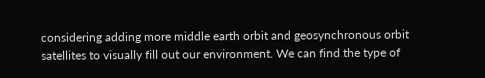considering adding more middle earth orbit and geosynchronous orbit satellites to visually fill out our environment. We can find the type of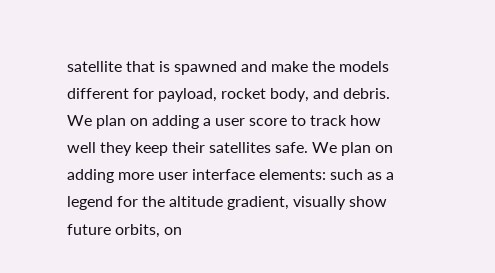satellite that is spawned and make the models different for payload, rocket body, and debris. We plan on adding a user score to track how well they keep their satellites safe. We plan on adding more user interface elements: such as a legend for the altitude gradient, visually show future orbits, on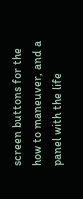screen buttons for the how to maneuver, and a panel with the life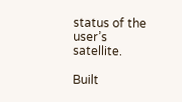status of the user’s satellite.

Built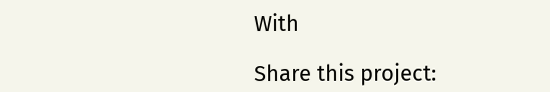With

Share this project: